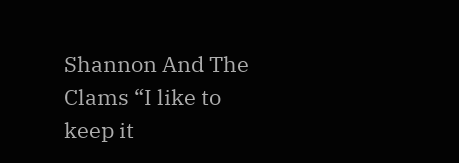Shannon And The Clams “I like to keep it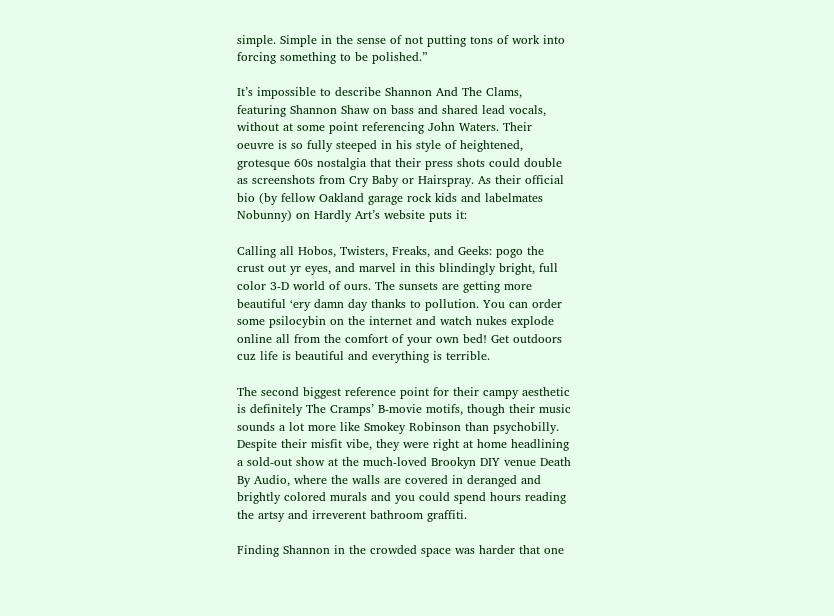simple. Simple in the sense of not putting tons of work into forcing something to be polished.”

It’s impossible to describe Shannon And The Clams, featuring Shannon Shaw on bass and shared lead vocals, without at some point referencing John Waters. Their oeuvre is so fully steeped in his style of heightened, grotesque 60s nostalgia that their press shots could double as screenshots from Cry Baby or Hairspray. As their official bio (by fellow Oakland garage rock kids and labelmates Nobunny) on Hardly Art’s website puts it:

Calling all Hobos, Twisters, Freaks, and Geeks: pogo the crust out yr eyes, and marvel in this blindingly bright, full color 3-D world of ours. The sunsets are getting more beautiful ‘ery damn day thanks to pollution. You can order some psilocybin on the internet and watch nukes explode online all from the comfort of your own bed! Get outdoors cuz life is beautiful and everything is terrible.

The second biggest reference point for their campy aesthetic is definitely The Cramps’ B-movie motifs, though their music sounds a lot more like Smokey Robinson than psychobilly. Despite their misfit vibe, they were right at home headlining a sold-out show at the much-loved Brookyn DIY venue Death By Audio, where the walls are covered in deranged and brightly colored murals and you could spend hours reading the artsy and irreverent bathroom graffiti.

Finding Shannon in the crowded space was harder that one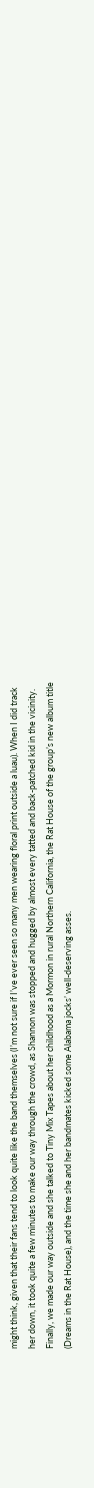might think, given that their fans tend to look quite like the band themselves (I’m not sure if I’ve ever seen so many men wearing floral print outside a luau). When I did track her down, it took quite a few minutes to make our way through the crowd, as Shannon was stopped and hugged by almost every tatted and back-patched kid in the vicinity. Finally, we made our way outside and she talked to Tiny Mix Tapes about her childhood as a Mormon in rural Northern California, the Rat House of the group’s new album title (Dreams in the Rat House), and the time she and her bandmates kicked some Alabama jocks’ well-deserving asses.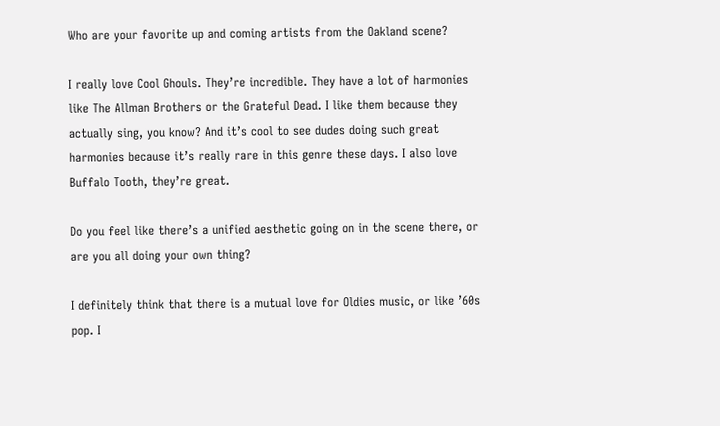Who are your favorite up and coming artists from the Oakland scene?

I really love Cool Ghouls. They’re incredible. They have a lot of harmonies like The Allman Brothers or the Grateful Dead. I like them because they actually sing, you know? And it’s cool to see dudes doing such great harmonies because it’s really rare in this genre these days. I also love Buffalo Tooth, they’re great.

Do you feel like there’s a unified aesthetic going on in the scene there, or are you all doing your own thing?

I definitely think that there is a mutual love for Oldies music, or like ’60s pop. I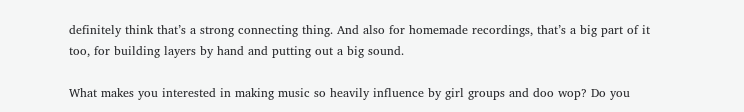definitely think that’s a strong connecting thing. And also for homemade recordings, that’s a big part of it too, for building layers by hand and putting out a big sound.

What makes you interested in making music so heavily influence by girl groups and doo wop? Do you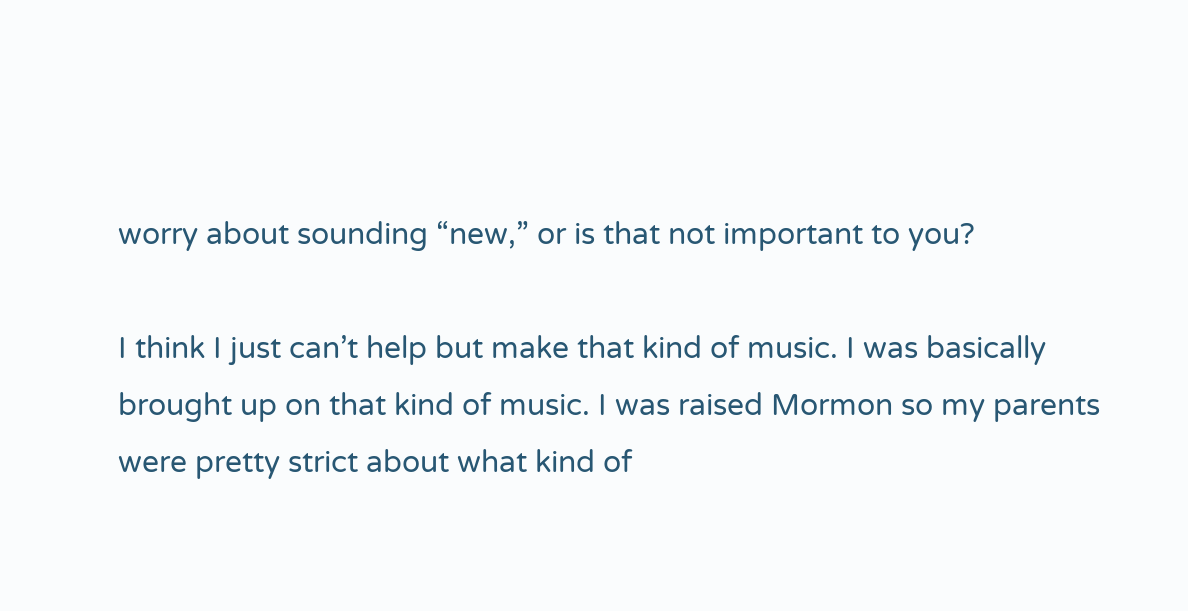worry about sounding “new,” or is that not important to you?

I think I just can’t help but make that kind of music. I was basically brought up on that kind of music. I was raised Mormon so my parents were pretty strict about what kind of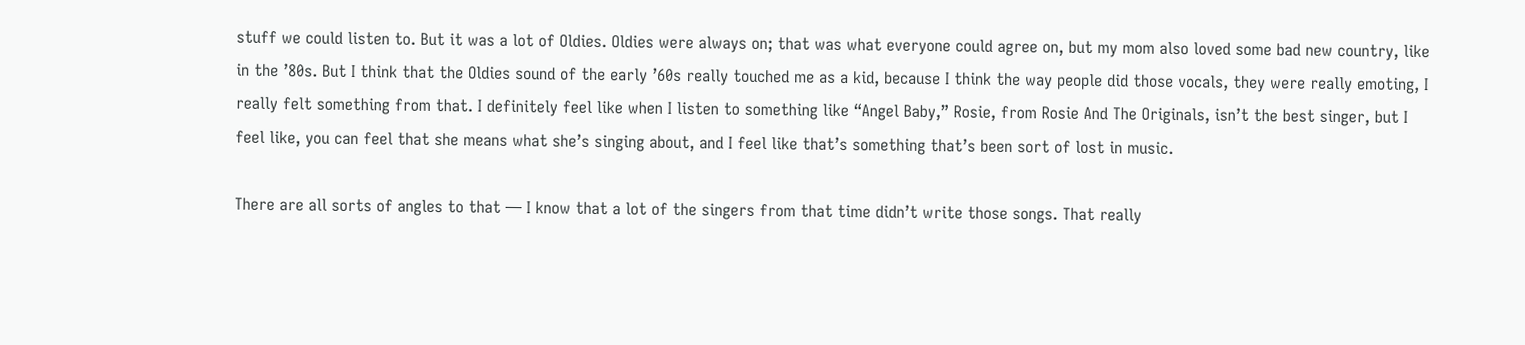stuff we could listen to. But it was a lot of Oldies. Oldies were always on; that was what everyone could agree on, but my mom also loved some bad new country, like in the ’80s. But I think that the Oldies sound of the early ’60s really touched me as a kid, because I think the way people did those vocals, they were really emoting, I really felt something from that. I definitely feel like when I listen to something like “Angel Baby,” Rosie, from Rosie And The Originals, isn’t the best singer, but I feel like, you can feel that she means what she’s singing about, and I feel like that’s something that’s been sort of lost in music.

There are all sorts of angles to that — I know that a lot of the singers from that time didn’t write those songs. That really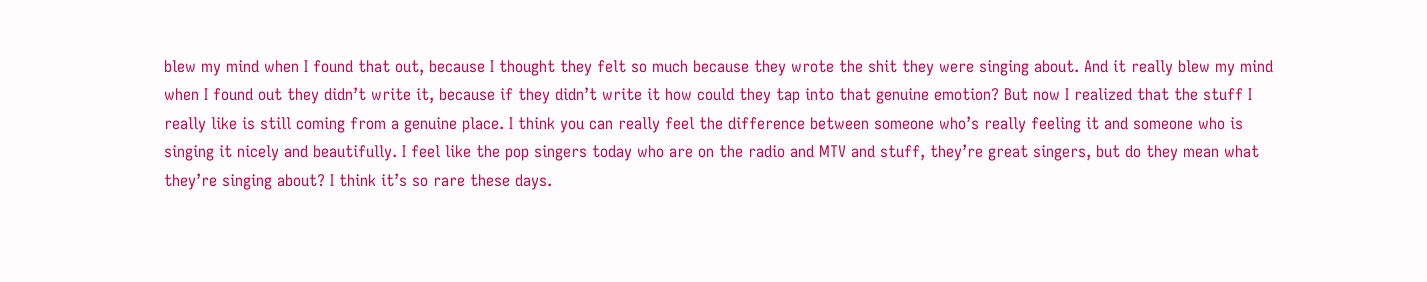blew my mind when I found that out, because I thought they felt so much because they wrote the shit they were singing about. And it really blew my mind when I found out they didn’t write it, because if they didn’t write it how could they tap into that genuine emotion? But now I realized that the stuff I really like is still coming from a genuine place. I think you can really feel the difference between someone who’s really feeling it and someone who is singing it nicely and beautifully. I feel like the pop singers today who are on the radio and MTV and stuff, they’re great singers, but do they mean what they’re singing about? I think it’s so rare these days.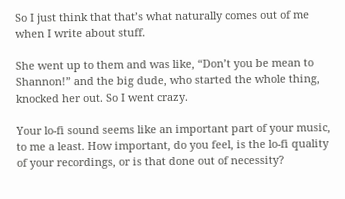So I just think that that’s what naturally comes out of me when I write about stuff.

She went up to them and was like, “Don’t you be mean to Shannon!” and the big dude, who started the whole thing, knocked her out. So I went crazy.

Your lo-fi sound seems like an important part of your music, to me a least. How important, do you feel, is the lo-fi quality of your recordings, or is that done out of necessity?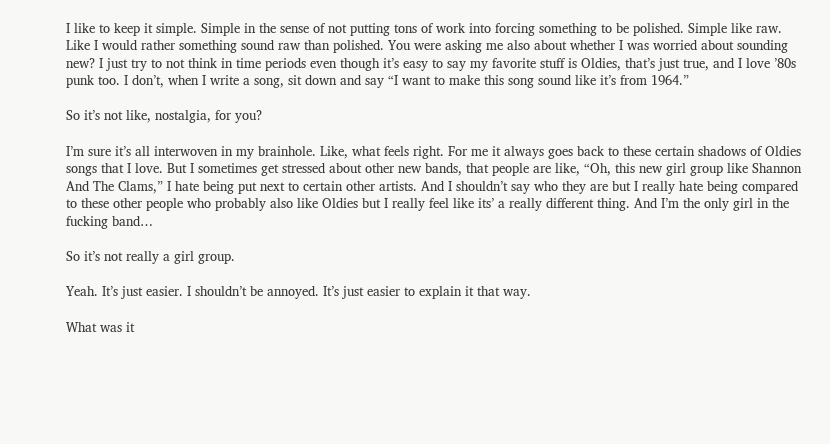I like to keep it simple. Simple in the sense of not putting tons of work into forcing something to be polished. Simple like raw. Like I would rather something sound raw than polished. You were asking me also about whether I was worried about sounding new? I just try to not think in time periods even though it’s easy to say my favorite stuff is Oldies, that’s just true, and I love ’80s punk too. I don’t, when I write a song, sit down and say “I want to make this song sound like it’s from 1964.”

So it’s not like, nostalgia, for you?

I’m sure it’s all interwoven in my brainhole. Like, what feels right. For me it always goes back to these certain shadows of Oldies songs that I love. But I sometimes get stressed about other new bands, that people are like, “Oh, this new girl group like Shannon And The Clams,” I hate being put next to certain other artists. And I shouldn’t say who they are but I really hate being compared to these other people who probably also like Oldies but I really feel like its’ a really different thing. And I’m the only girl in the fucking band…

So it’s not really a girl group.

Yeah. It’s just easier. I shouldn’t be annoyed. It’s just easier to explain it that way.

What was it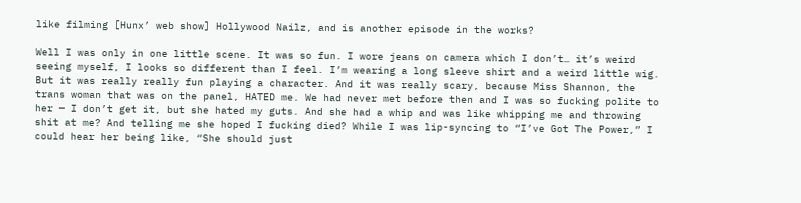like filming [Hunx’ web show] Hollywood Nailz, and is another episode in the works?

Well I was only in one little scene. It was so fun. I wore jeans on camera which I don’t… it’s weird seeing myself, I looks so different than I feel. I’m wearing a long sleeve shirt and a weird little wig. But it was really really fun playing a character. And it was really scary, because Miss Shannon, the trans woman that was on the panel, HATED me. We had never met before then and I was so fucking polite to her — I don’t get it, but she hated my guts. And she had a whip and was like whipping me and throwing shit at me? And telling me she hoped I fucking died? While I was lip-syncing to “I’ve Got The Power,” I could hear her being like, “She should just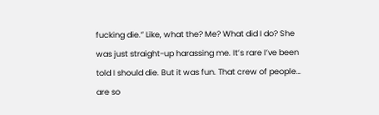fucking die.” Like, what the? Me? What did I do? She was just straight-up harassing me. It’s rare I’ve been told I should die. But it was fun. That crew of people… are so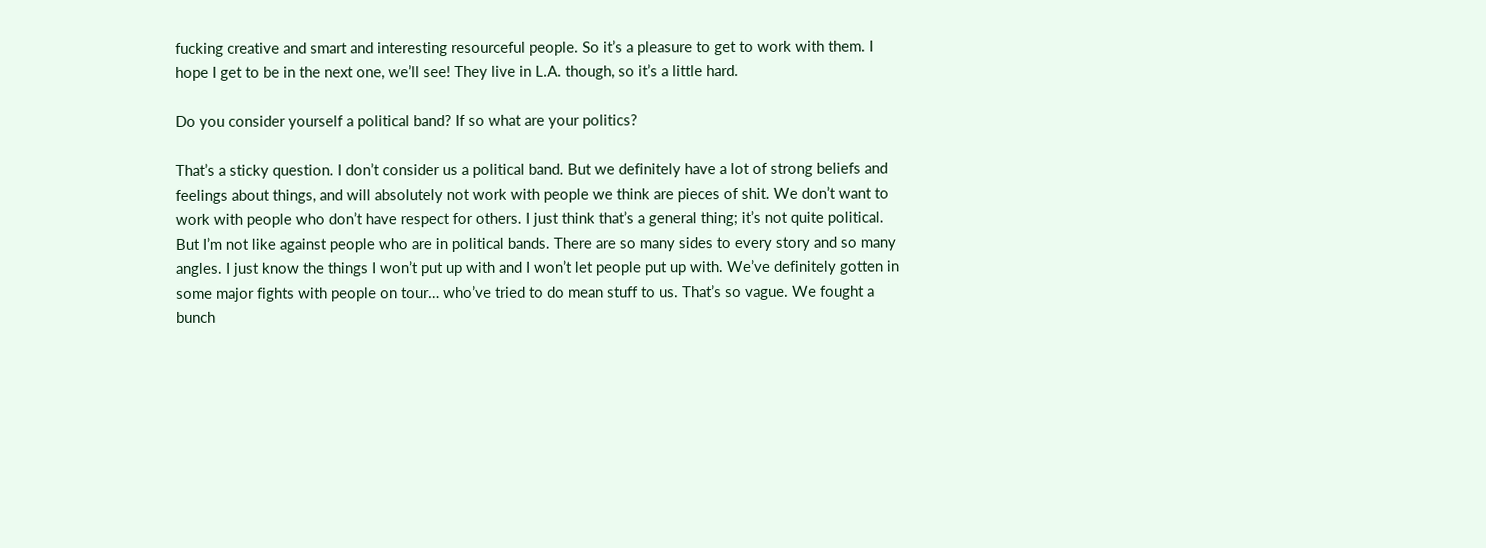fucking creative and smart and interesting resourceful people. So it’s a pleasure to get to work with them. I hope I get to be in the next one, we’ll see! They live in L.A. though, so it’s a little hard.

Do you consider yourself a political band? If so what are your politics?

That’s a sticky question. I don’t consider us a political band. But we definitely have a lot of strong beliefs and feelings about things, and will absolutely not work with people we think are pieces of shit. We don’t want to work with people who don’t have respect for others. I just think that’s a general thing; it’s not quite political. But I’m not like against people who are in political bands. There are so many sides to every story and so many angles. I just know the things I won’t put up with and I won’t let people put up with. We’ve definitely gotten in some major fights with people on tour… who’ve tried to do mean stuff to us. That’s so vague. We fought a bunch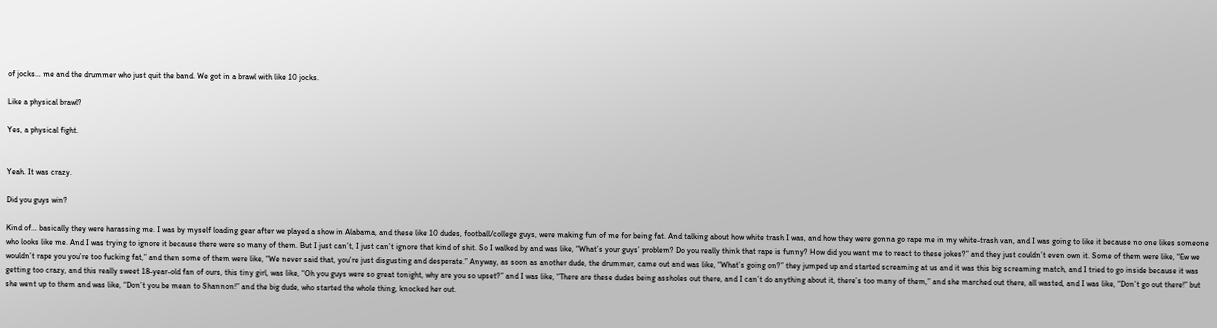of jocks… me and the drummer who just quit the band. We got in a brawl with like 10 jocks.

Like a physical brawl?

Yes, a physical fight.


Yeah. It was crazy.

Did you guys win?

Kind of… basically they were harassing me. I was by myself loading gear after we played a show in Alabama, and these like 10 dudes, football/college guys, were making fun of me for being fat. And talking about how white trash I was, and how they were gonna go rape me in my white-trash van, and I was going to like it because no one likes someone who looks like me. And I was trying to ignore it because there were so many of them. But I just can’t, I just can’t ignore that kind of shit. So I walked by and was like, “What’s your guys’ problem? Do you really think that rape is funny? How did you want me to react to these jokes?” and they just couldn’t even own it. Some of them were like, “Ew we wouldn’t rape you you’re too fucking fat,” and then some of them were like, “We never said that, you’re just disgusting and desperate.” Anyway, as soon as another dude, the drummer, came out and was like, “What’s going on?” they jumped up and started screaming at us and it was this big screaming match, and I tried to go inside because it was getting too crazy, and this really sweet 18-year-old fan of ours, this tiny girl, was like, “Oh you guys were so great tonight, why are you so upset?” and I was like, “There are these dudes being assholes out there, and I can’t do anything about it, there’s too many of them,” and she marched out there, all wasted, and I was like, “Don’t go out there!” but she went up to them and was like, “Don’t you be mean to Shannon!” and the big dude, who started the whole thing, knocked her out.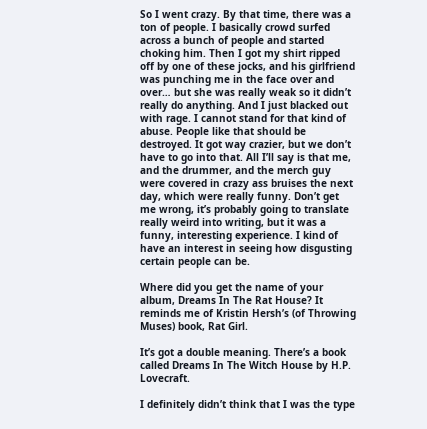So I went crazy. By that time, there was a ton of people. I basically crowd surfed across a bunch of people and started choking him. Then I got my shirt ripped off by one of these jocks, and his girlfriend was punching me in the face over and over… but she was really weak so it didn’t really do anything. And I just blacked out with rage. I cannot stand for that kind of abuse. People like that should be destroyed. It got way crazier, but we don’t have to go into that. All I’ll say is that me, and the drummer, and the merch guy were covered in crazy ass bruises the next day, which were really funny. Don’t get me wrong, it’s probably going to translate really weird into writing, but it was a funny, interesting experience. I kind of have an interest in seeing how disgusting certain people can be.

Where did you get the name of your album, Dreams In The Rat House? It reminds me of Kristin Hersh’s (of Throwing Muses) book, Rat Girl.

It’s got a double meaning. There’s a book called Dreams In The Witch House by H.P. Lovecraft.

I definitely didn’t think that I was the type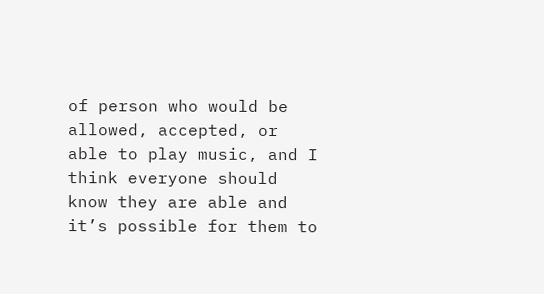of person who would be allowed, accepted, or able to play music, and I think everyone should know they are able and it’s possible for them to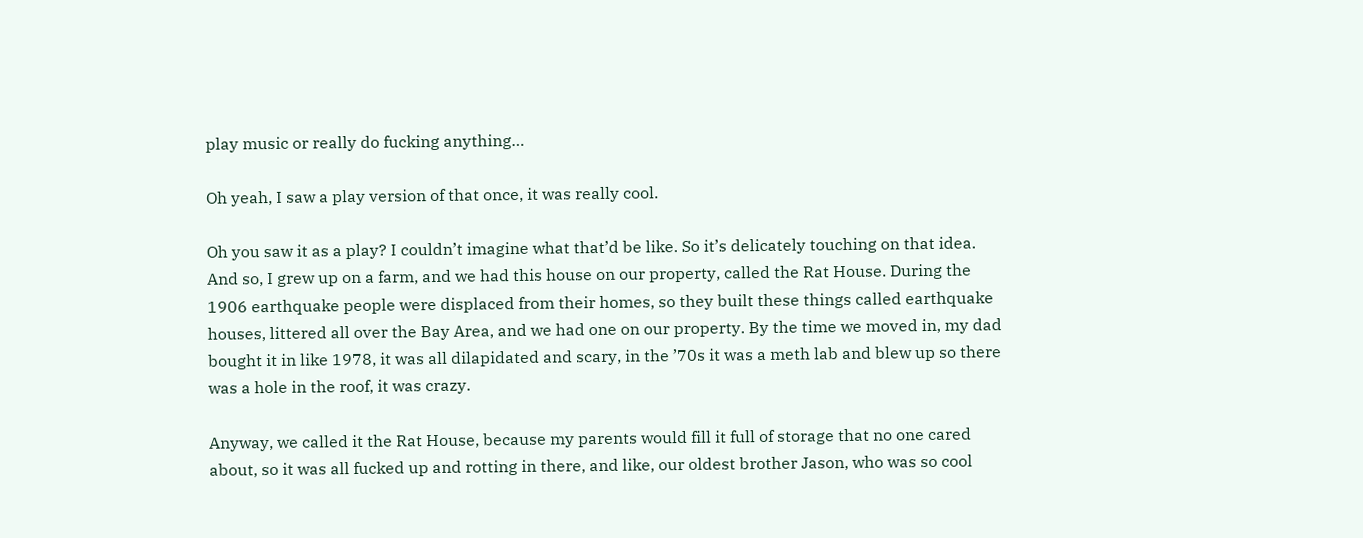play music or really do fucking anything…

Oh yeah, I saw a play version of that once, it was really cool.

Oh you saw it as a play? I couldn’t imagine what that’d be like. So it’s delicately touching on that idea. And so, I grew up on a farm, and we had this house on our property, called the Rat House. During the 1906 earthquake people were displaced from their homes, so they built these things called earthquake houses, littered all over the Bay Area, and we had one on our property. By the time we moved in, my dad bought it in like 1978, it was all dilapidated and scary, in the ’70s it was a meth lab and blew up so there was a hole in the roof, it was crazy.

Anyway, we called it the Rat House, because my parents would fill it full of storage that no one cared about, so it was all fucked up and rotting in there, and like, our oldest brother Jason, who was so cool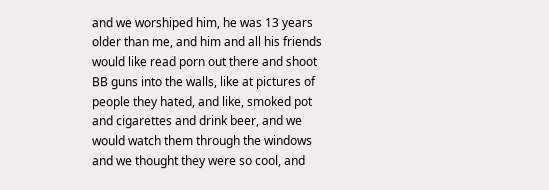and we worshiped him, he was 13 years older than me, and him and all his friends would like read porn out there and shoot BB guns into the walls, like at pictures of people they hated, and like, smoked pot and cigarettes and drink beer, and we would watch them through the windows and we thought they were so cool, and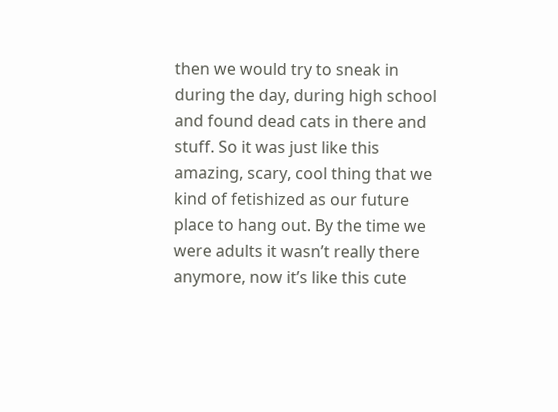then we would try to sneak in during the day, during high school and found dead cats in there and stuff. So it was just like this amazing, scary, cool thing that we kind of fetishized as our future place to hang out. By the time we were adults it wasn’t really there anymore, now it’s like this cute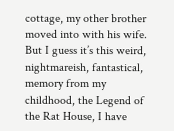cottage, my other brother moved into with his wife. But I guess it’s this weird, nightmareish, fantastical, memory from my childhood, the Legend of the Rat House, I have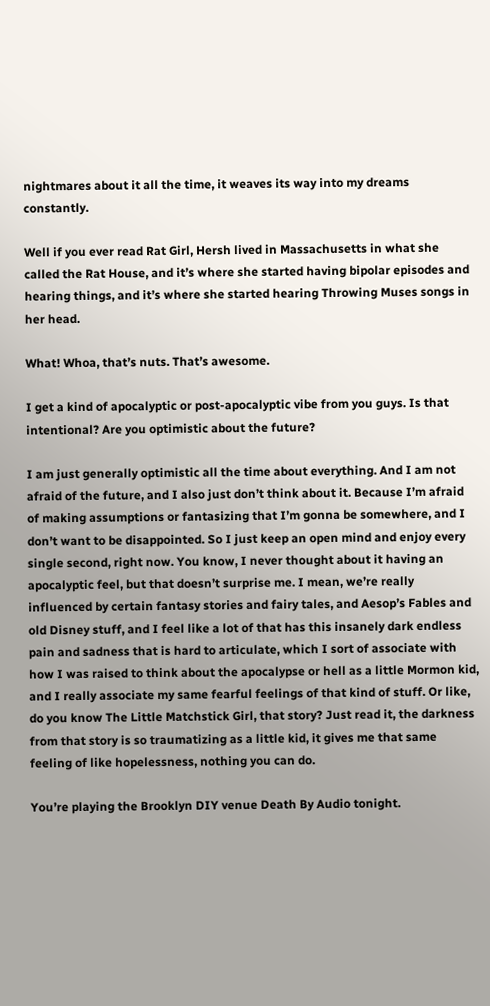nightmares about it all the time, it weaves its way into my dreams constantly.

Well if you ever read Rat Girl, Hersh lived in Massachusetts in what she called the Rat House, and it’s where she started having bipolar episodes and hearing things, and it’s where she started hearing Throwing Muses songs in her head.

What! Whoa, that’s nuts. That’s awesome.

I get a kind of apocalyptic or post-apocalyptic vibe from you guys. Is that intentional? Are you optimistic about the future?

I am just generally optimistic all the time about everything. And I am not afraid of the future, and I also just don’t think about it. Because I’m afraid of making assumptions or fantasizing that I’m gonna be somewhere, and I don’t want to be disappointed. So I just keep an open mind and enjoy every single second, right now. You know, I never thought about it having an apocalyptic feel, but that doesn’t surprise me. I mean, we’re really influenced by certain fantasy stories and fairy tales, and Aesop’s Fables and old Disney stuff, and I feel like a lot of that has this insanely dark endless pain and sadness that is hard to articulate, which I sort of associate with how I was raised to think about the apocalypse or hell as a little Mormon kid, and I really associate my same fearful feelings of that kind of stuff. Or like, do you know The Little Matchstick Girl, that story? Just read it, the darkness from that story is so traumatizing as a little kid, it gives me that same feeling of like hopelessness, nothing you can do.

You’re playing the Brooklyn DIY venue Death By Audio tonight.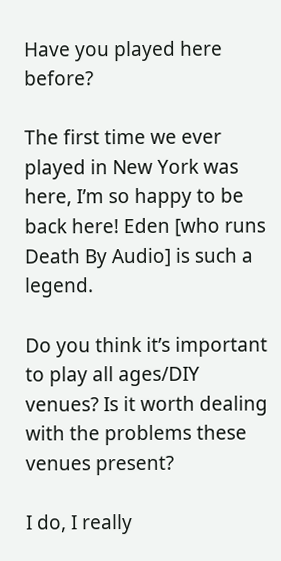Have you played here before?

The first time we ever played in New York was here, I’m so happy to be back here! Eden [who runs Death By Audio] is such a legend.

Do you think it’s important to play all ages/DIY venues? Is it worth dealing with the problems these venues present?

I do, I really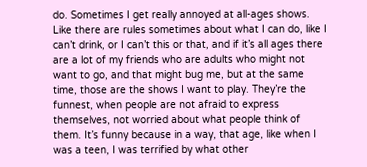do. Sometimes I get really annoyed at all-ages shows. Like there are rules sometimes about what I can do, like I can’t drink, or I can’t this or that, and if it’s all ages there are a lot of my friends who are adults who might not want to go, and that might bug me, but at the same time, those are the shows I want to play. They’re the funnest, when people are not afraid to express themselves, not worried about what people think of them. It’s funny because in a way, that age, like when I was a teen, I was terrified by what other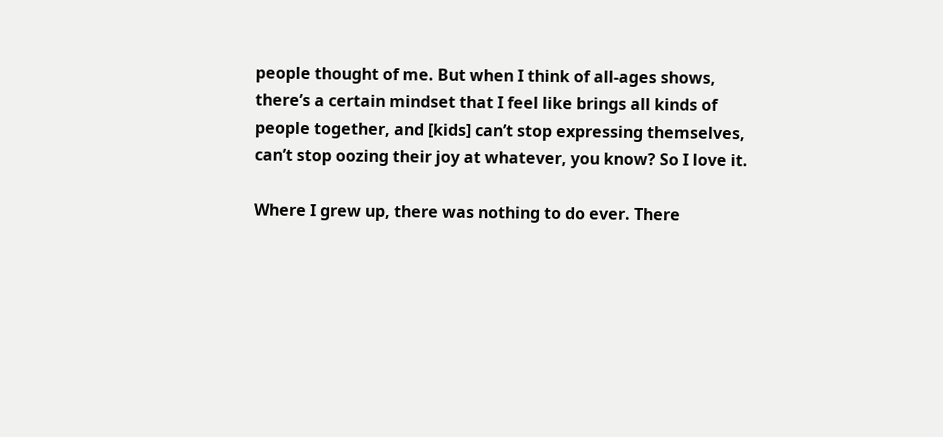people thought of me. But when I think of all-ages shows, there’s a certain mindset that I feel like brings all kinds of people together, and [kids] can’t stop expressing themselves, can’t stop oozing their joy at whatever, you know? So I love it.

Where I grew up, there was nothing to do ever. There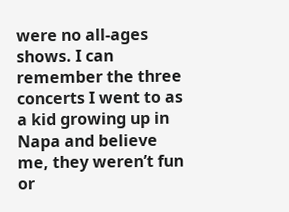were no all-ages shows. I can remember the three concerts I went to as a kid growing up in Napa and believe me, they weren’t fun or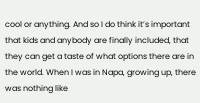cool or anything. And so I do think it’s important that kids and anybody are finally included, that they can get a taste of what options there are in the world. When I was in Napa, growing up, there was nothing like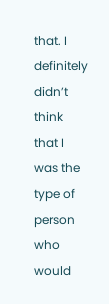that. I definitely didn’t think that I was the type of person who would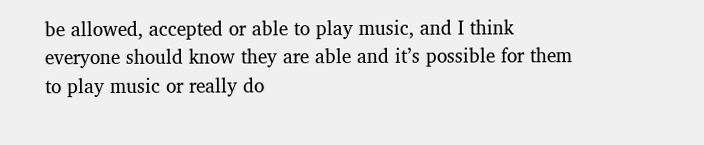be allowed, accepted or able to play music, and I think everyone should know they are able and it’s possible for them to play music or really do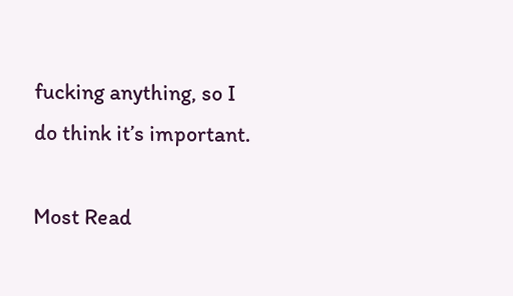fucking anything, so I do think it’s important.

Most Read